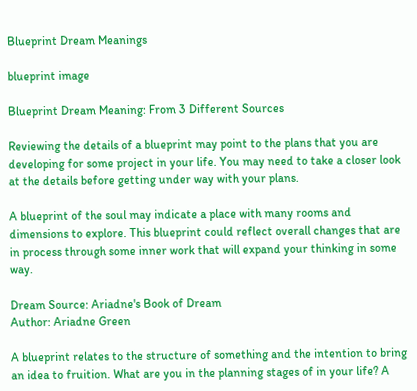Blueprint Dream Meanings

blueprint image

Blueprint Dream Meaning: From 3 Different Sources

Reviewing the details of a blueprint may point to the plans that you are developing for some project in your life. You may need to take a closer look at the details before getting under way with your plans.

A blueprint of the soul may indicate a place with many rooms and dimensions to explore. This blueprint could reflect overall changes that are in process through some inner work that will expand your thinking in some way.

Dream Source: Ariadne's Book of Dream
Author: Ariadne Green

A blueprint relates to the structure of something and the intention to bring an idea to fruition. What are you in the planning stages of in your life? A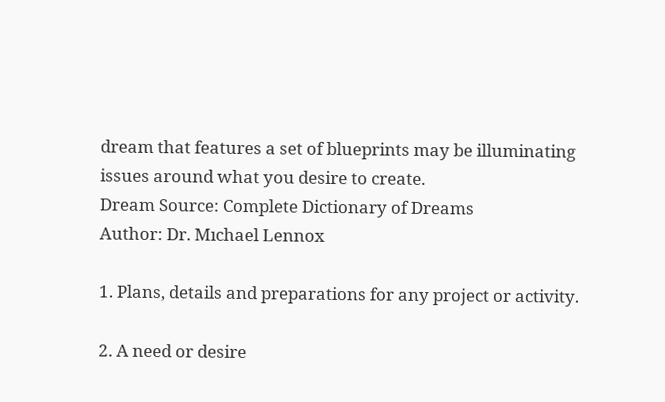dream that features a set of blueprints may be illuminating issues around what you desire to create.
Dream Source: Complete Dictionary of Dreams
Author: Dr. Mıchael Lennox

1. Plans, details and preparations for any project or activity.

2. A need or desire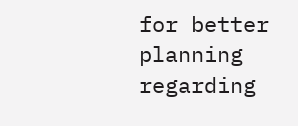for better planning regarding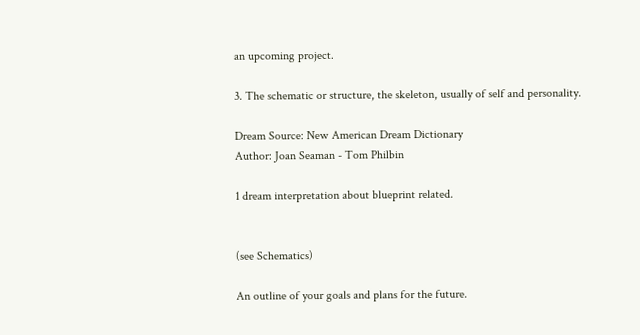an upcoming project.

3. The schematic or structure, the skeleton, usually of self and personality.

Dream Source: New American Dream Dictionary
Author: Joan Seaman - Tom Philbin

1 dream interpretation about blueprint related.


(see Schematics)

An outline of your goals and plans for the future.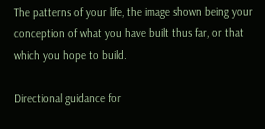The patterns of your life, the image shown being your conception of what you have built thus far, or that which you hope to build.

Directional guidance for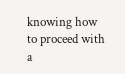knowing how to proceed with a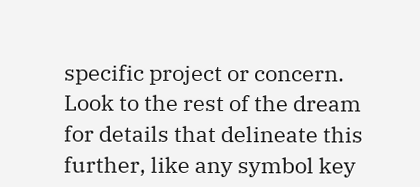specific project or concern. Look to the rest of the dream for details that delineate this further, like any symbol key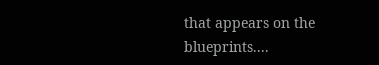that appears on the blueprints....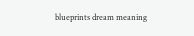blueprints dream meaning